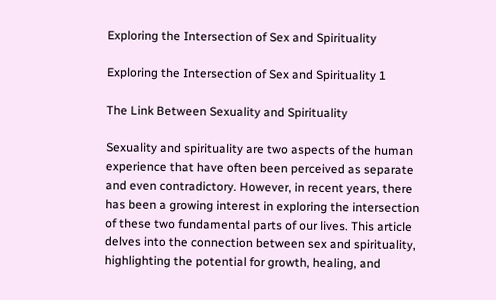Exploring the Intersection of Sex and Spirituality

Exploring the Intersection of Sex and Spirituality 1

The Link Between Sexuality and Spirituality

Sexuality and spirituality are two aspects of the human experience that have often been perceived as separate and even contradictory. However, in recent years, there has been a growing interest in exploring the intersection of these two fundamental parts of our lives. This article delves into the connection between sex and spirituality, highlighting the potential for growth, healing, and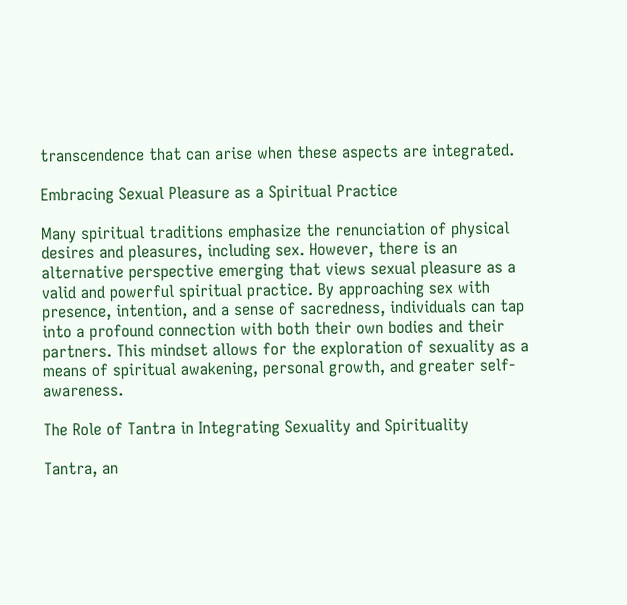transcendence that can arise when these aspects are integrated.

Embracing Sexual Pleasure as a Spiritual Practice

Many spiritual traditions emphasize the renunciation of physical desires and pleasures, including sex. However, there is an alternative perspective emerging that views sexual pleasure as a valid and powerful spiritual practice. By approaching sex with presence, intention, and a sense of sacredness, individuals can tap into a profound connection with both their own bodies and their partners. This mindset allows for the exploration of sexuality as a means of spiritual awakening, personal growth, and greater self-awareness.

The Role of Tantra in Integrating Sexuality and Spirituality

Tantra, an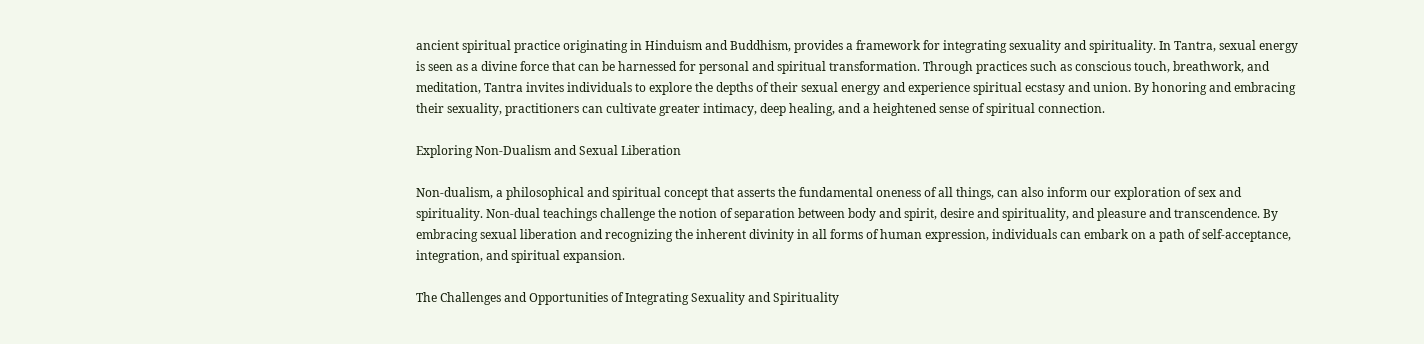ancient spiritual practice originating in Hinduism and Buddhism, provides a framework for integrating sexuality and spirituality. In Tantra, sexual energy is seen as a divine force that can be harnessed for personal and spiritual transformation. Through practices such as conscious touch, breathwork, and meditation, Tantra invites individuals to explore the depths of their sexual energy and experience spiritual ecstasy and union. By honoring and embracing their sexuality, practitioners can cultivate greater intimacy, deep healing, and a heightened sense of spiritual connection.

Exploring Non-Dualism and Sexual Liberation

Non-dualism, a philosophical and spiritual concept that asserts the fundamental oneness of all things, can also inform our exploration of sex and spirituality. Non-dual teachings challenge the notion of separation between body and spirit, desire and spirituality, and pleasure and transcendence. By embracing sexual liberation and recognizing the inherent divinity in all forms of human expression, individuals can embark on a path of self-acceptance, integration, and spiritual expansion.

The Challenges and Opportunities of Integrating Sexuality and Spirituality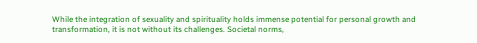While the integration of sexuality and spirituality holds immense potential for personal growth and transformation, it is not without its challenges. Societal norms,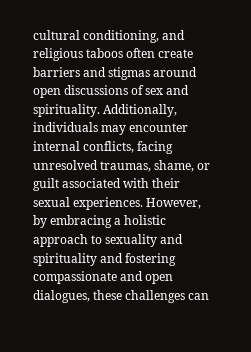cultural conditioning, and religious taboos often create barriers and stigmas around open discussions of sex and spirituality. Additionally, individuals may encounter internal conflicts, facing unresolved traumas, shame, or guilt associated with their sexual experiences. However, by embracing a holistic approach to sexuality and spirituality and fostering compassionate and open dialogues, these challenges can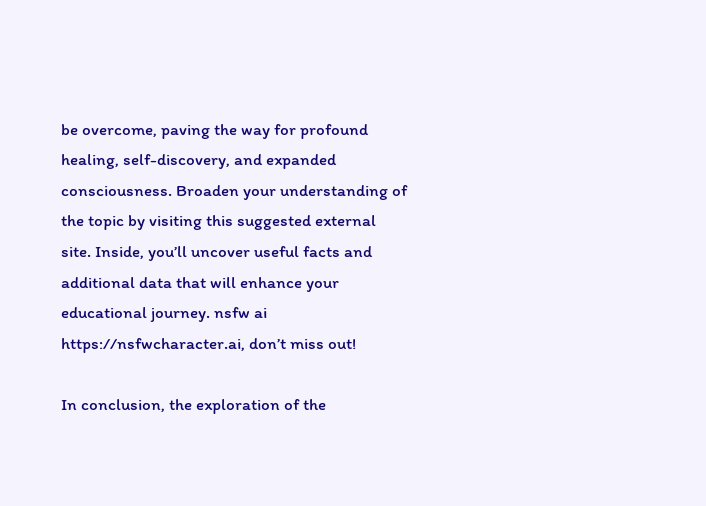be overcome, paving the way for profound healing, self-discovery, and expanded consciousness. Broaden your understanding of the topic by visiting this suggested external site. Inside, you’ll uncover useful facts and additional data that will enhance your educational journey. nsfw ai https://nsfwcharacter.ai, don’t miss out!

In conclusion, the exploration of the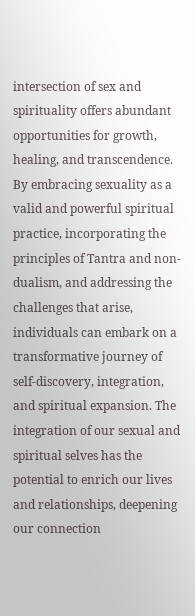intersection of sex and spirituality offers abundant opportunities for growth, healing, and transcendence. By embracing sexuality as a valid and powerful spiritual practice, incorporating the principles of Tantra and non-dualism, and addressing the challenges that arise, individuals can embark on a transformative journey of self-discovery, integration, and spiritual expansion. The integration of our sexual and spiritual selves has the potential to enrich our lives and relationships, deepening our connection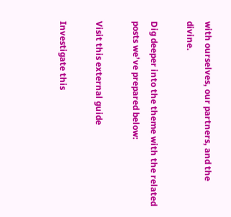with ourselves, our partners, and the divine.

Dig deeper into the theme with the related posts we’ve prepared below:

Visit this external guide

Investigate this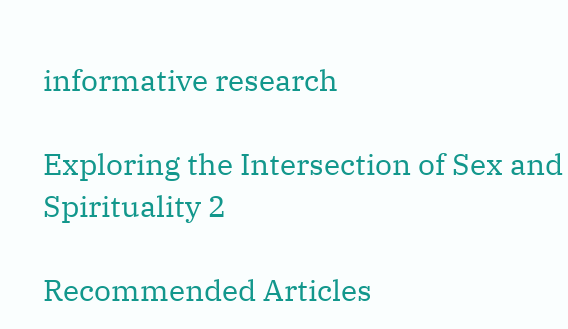informative research

Exploring the Intersection of Sex and Spirituality 2

Recommended Articles